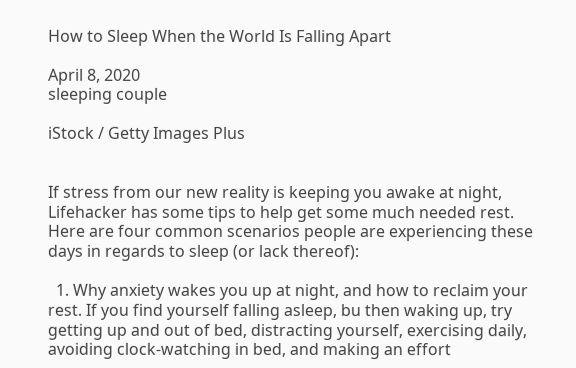How to Sleep When the World Is Falling Apart

April 8, 2020
sleeping couple

iStock / Getty Images Plus


If stress from our new reality is keeping you awake at night, Lifehacker has some tips to help get some much needed rest. Here are four common scenarios people are experiencing these days in regards to sleep (or lack thereof):

  1. Why anxiety wakes you up at night, and how to reclaim your rest. If you find yourself falling asleep, bu then waking up, try getting up and out of bed, distracting yourself, exercising daily, avoiding clock-watching in bed, and making an effort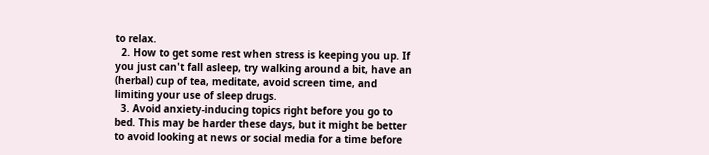to relax.
  2. How to get some rest when stress is keeping you up. If you just can't fall asleep, try walking around a bit, have an (herbal) cup of tea, meditate, avoid screen time, and limiting your use of sleep drugs.
  3. Avoid anxiety-inducing topics right before you go to bed. This may be harder these days, but it might be better to avoid looking at news or social media for a time before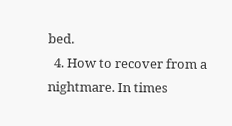bed.
  4. How to recover from a nightmare. In times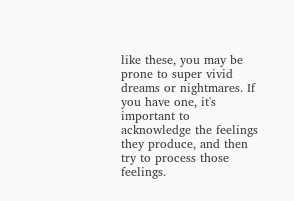like these, you may be prone to super vivid dreams or nightmares. If you have one, it's important to acknowledge the feelings they produce, and then try to process those feelings.